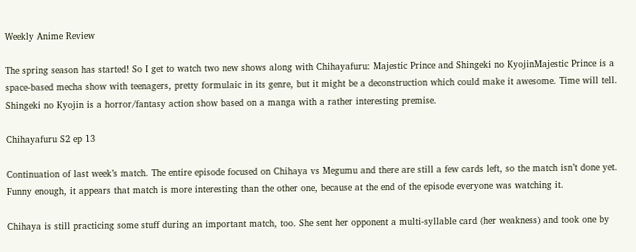Weekly Anime Review

The spring season has started! So I get to watch two new shows along with Chihayafuru: Majestic Prince and Shingeki no KyojinMajestic Prince is a space-based mecha show with teenagers, pretty formulaic in its genre, but it might be a deconstruction which could make it awesome. Time will tell. Shingeki no Kyojin is a horror/fantasy action show based on a manga with a rather interesting premise.

Chihayafuru S2 ep 13

Continuation of last week’s match. The entire episode focused on Chihaya vs Megumu and there are still a few cards left, so the match isn’t done yet. Funny enough, it appears that match is more interesting than the other one, because at the end of the episode everyone was watching it.

Chihaya is still practicing some stuff during an important match, too. She sent her opponent a multi-syllable card (her weakness) and took one by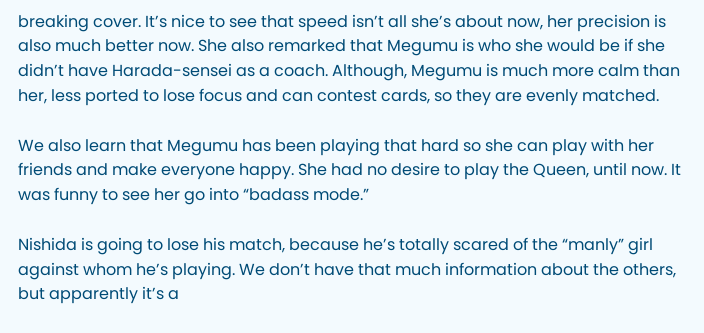breaking cover. It’s nice to see that speed isn’t all she’s about now, her precision is also much better now. She also remarked that Megumu is who she would be if she didn’t have Harada-sensei as a coach. Although, Megumu is much more calm than her, less ported to lose focus and can contest cards, so they are evenly matched.

We also learn that Megumu has been playing that hard so she can play with her friends and make everyone happy. She had no desire to play the Queen, until now. It was funny to see her go into “badass mode.”

Nishida is going to lose his match, because he’s totally scared of the “manly” girl against whom he’s playing. We don’t have that much information about the others, but apparently it’s a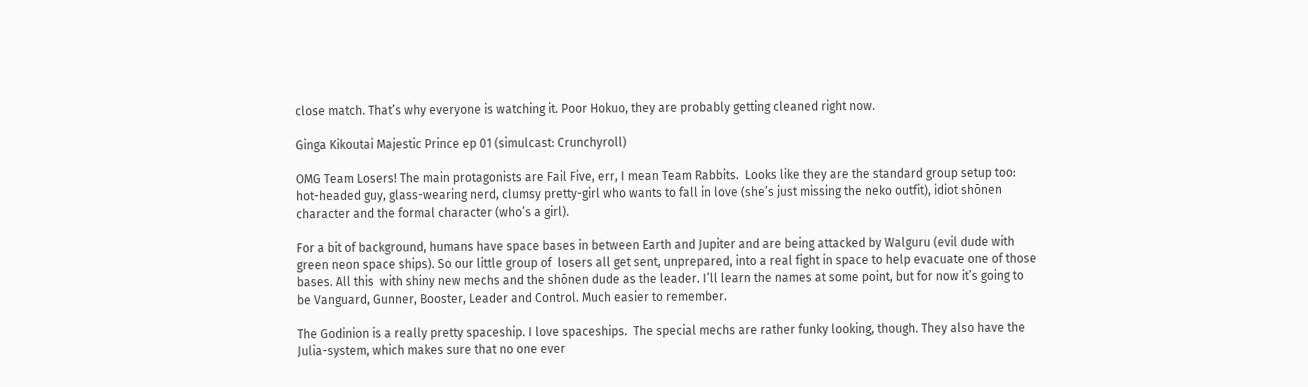close match. That’s why everyone is watching it. Poor Hokuo, they are probably getting cleaned right now.

Ginga Kikoutai Majestic Prince ep 01 (simulcast: Crunchyroll)

OMG Team Losers! The main protagonists are Fail Five, err, I mean Team Rabbits.  Looks like they are the standard group setup too: hot-headed guy, glass-wearing nerd, clumsy pretty-girl who wants to fall in love (she’s just missing the neko outfit), idiot shōnen character and the formal character (who’s a girl).

For a bit of background, humans have space bases in between Earth and Jupiter and are being attacked by Walguru (evil dude with green neon space ships). So our little group of  losers all get sent, unprepared, into a real fight in space to help evacuate one of those bases. All this  with shiny new mechs and the shōnen dude as the leader. I’ll learn the names at some point, but for now it’s going to be Vanguard, Gunner, Booster, Leader and Control. Much easier to remember.

The Godinion is a really pretty spaceship. I love spaceships.  The special mechs are rather funky looking, though. They also have the Julia-system, which makes sure that no one ever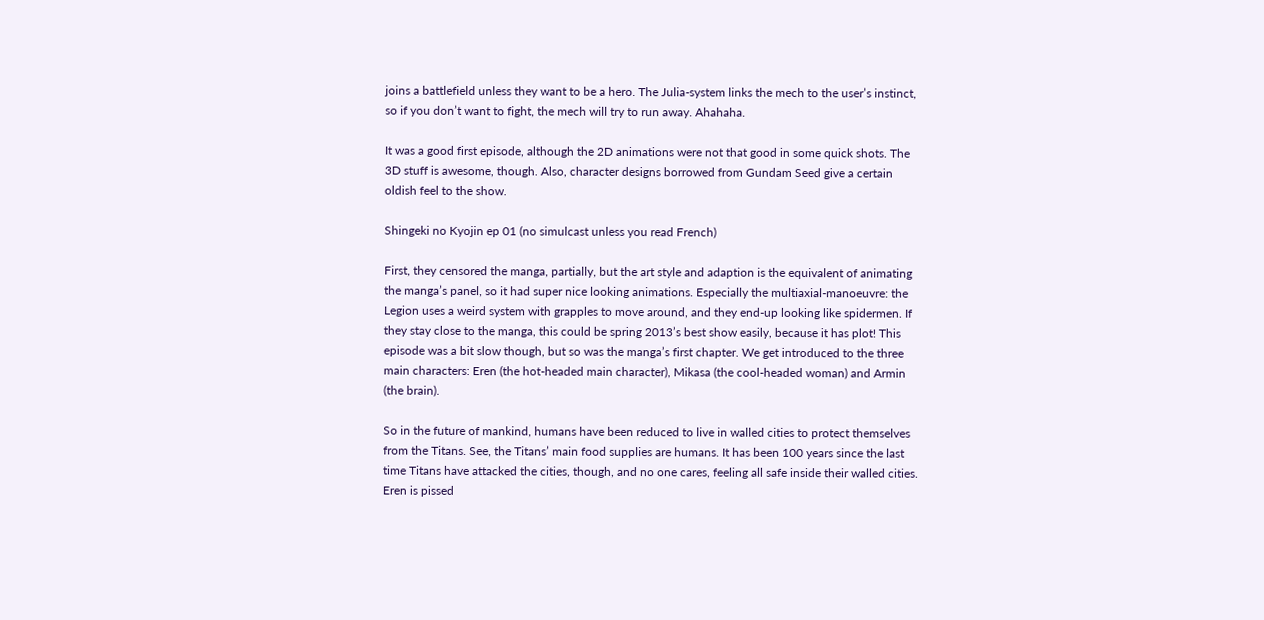joins a battlefield unless they want to be a hero. The Julia-system links the mech to the user’s instinct, so if you don’t want to fight, the mech will try to run away. Ahahaha.

It was a good first episode, although the 2D animations were not that good in some quick shots. The 3D stuff is awesome, though. Also, character designs borrowed from Gundam Seed give a certain oldish feel to the show.

Shingeki no Kyojin ep 01 (no simulcast unless you read French)

First, they censored the manga, partially, but the art style and adaption is the equivalent of animating the manga’s panel, so it had super nice looking animations. Especially the multiaxial-manoeuvre: the Legion uses a weird system with grapples to move around, and they end-up looking like spidermen. If they stay close to the manga, this could be spring 2013’s best show easily, because it has plot! This episode was a bit slow though, but so was the manga’s first chapter. We get introduced to the three main characters: Eren (the hot-headed main character), Mikasa (the cool-headed woman) and Armin (the brain).

So in the future of mankind, humans have been reduced to live in walled cities to protect themselves from the Titans. See, the Titans’ main food supplies are humans. It has been 100 years since the last time Titans have attacked the cities, though, and no one cares, feeling all safe inside their walled cities. Eren is pissed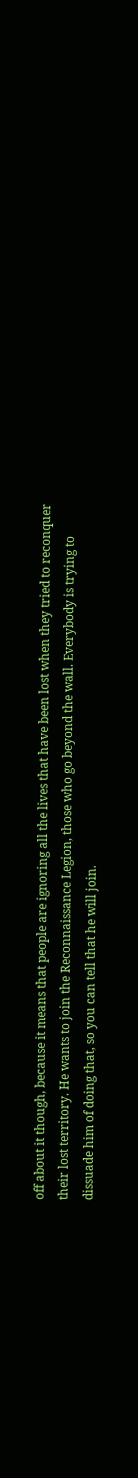off about it though, because it means that people are ignoring all the lives that have been lost when they tried to reconquer their lost territory. He wants to join the Reconnaissance Legion, those who go beyond the wall. Everybody is trying to dissuade him of doing that, so you can tell that he will join.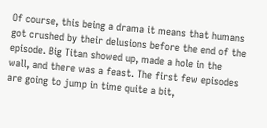Of course, this being a drama it means that humans got crushed by their delusions before the end of the episode. Big Titan showed up, made a hole in the wall, and there was a feast. The first few episodes are going to jump in time quite a bit,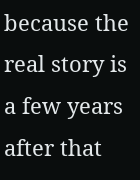because the real story is a few years after that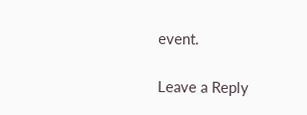event.

Leave a Reply